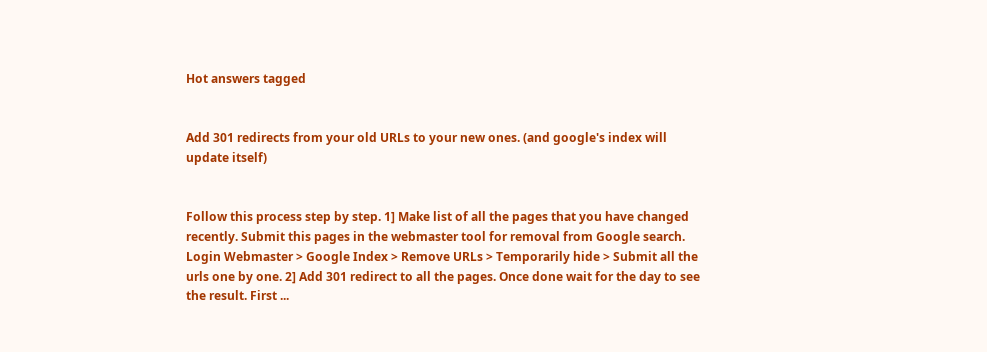Hot answers tagged


Add 301 redirects from your old URLs to your new ones. (and google's index will update itself)


Follow this process step by step. 1] Make list of all the pages that you have changed recently. Submit this pages in the webmaster tool for removal from Google search. Login Webmaster > Google Index > Remove URLs > Temporarily hide > Submit all the urls one by one. 2] Add 301 redirect to all the pages. Once done wait for the day to see the result. First ...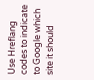Use Hreflang codes to indicate to Google which site it should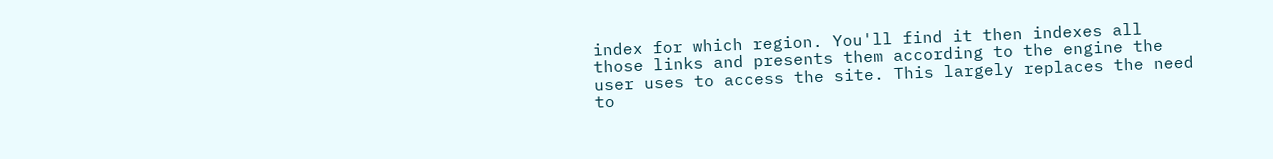index for which region. You'll find it then indexes all those links and presents them according to the engine the user uses to access the site. This largely replaces the need to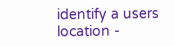identify a users location -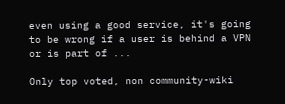even using a good service, it's going to be wrong if a user is behind a VPN or is part of ...

Only top voted, non community-wiki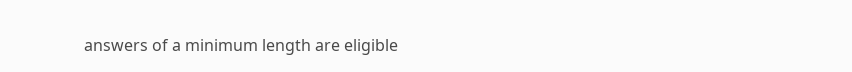answers of a minimum length are eligible